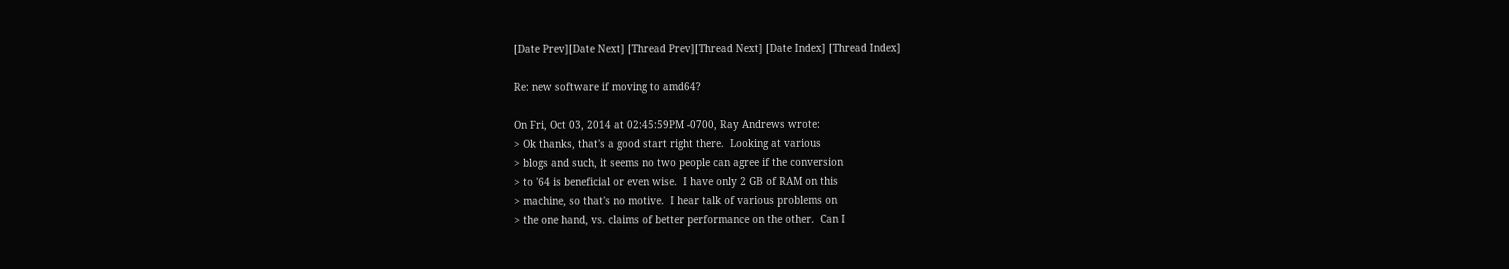[Date Prev][Date Next] [Thread Prev][Thread Next] [Date Index] [Thread Index]

Re: new software if moving to amd64?

On Fri, Oct 03, 2014 at 02:45:59PM -0700, Ray Andrews wrote:
> Ok thanks, that's a good start right there.  Looking at various
> blogs and such, it seems no two people can agree if the conversion
> to '64 is beneficial or even wise.  I have only 2 GB of RAM on this
> machine, so that's no motive.  I hear talk of various problems on
> the one hand, vs. claims of better performance on the other.  Can I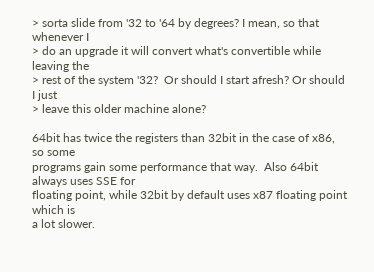> sorta slide from '32 to '64 by degrees? I mean, so that whenever I
> do an upgrade it will convert what's convertible while leaving the
> rest of the system '32?  Or should I start afresh? Or should  I just
> leave this older machine alone?

64bit has twice the registers than 32bit in the case of x86, so some
programs gain some performance that way.  Also 64bit always uses SSE for
floating point, while 32bit by default uses x87 floating point which is
a lot slower.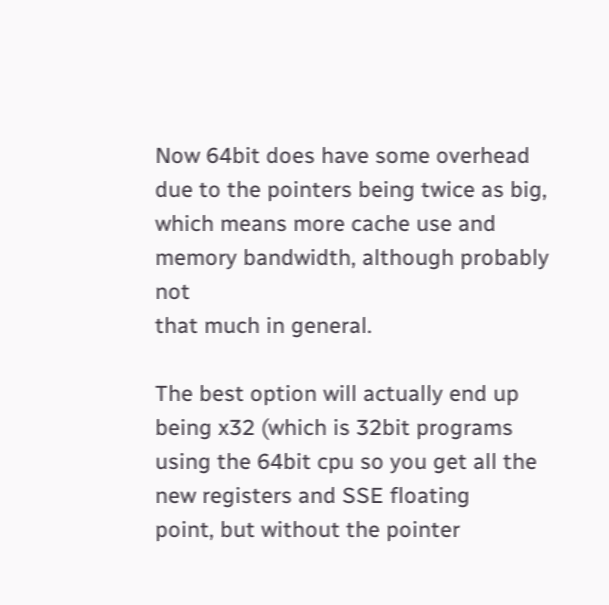Now 64bit does have some overhead due to the pointers being twice as big,
which means more cache use and memory bandwidth, although probably not
that much in general.

The best option will actually end up being x32 (which is 32bit programs
using the 64bit cpu so you get all the new registers and SSE floating
point, but without the pointer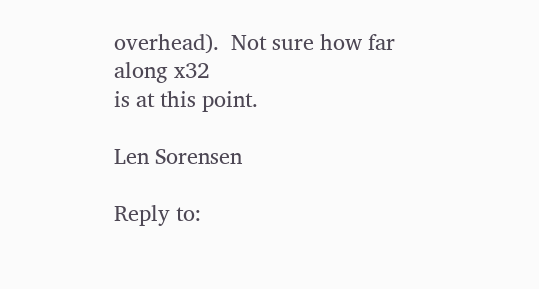overhead).  Not sure how far along x32
is at this point.

Len Sorensen

Reply to: